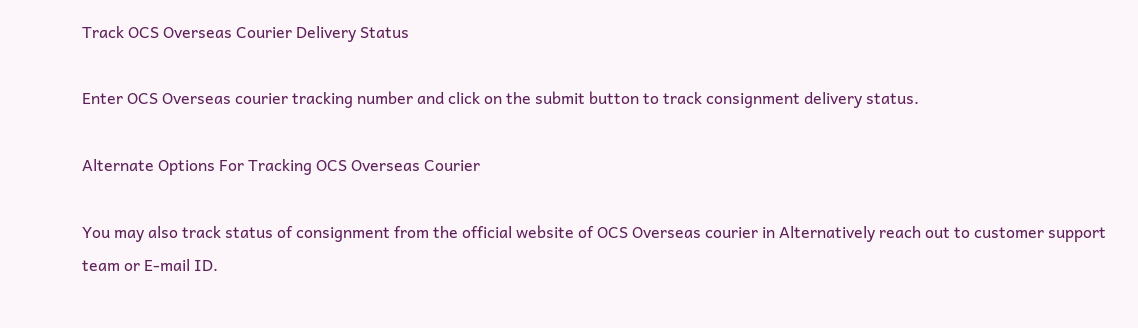Track OCS Overseas Courier Delivery Status

Enter OCS Overseas courier tracking number and click on the submit button to track consignment delivery status.

Alternate Options For Tracking OCS Overseas Courier

You may also track status of consignment from the official website of OCS Overseas courier in Alternatively reach out to customer support team or E-mail ID.